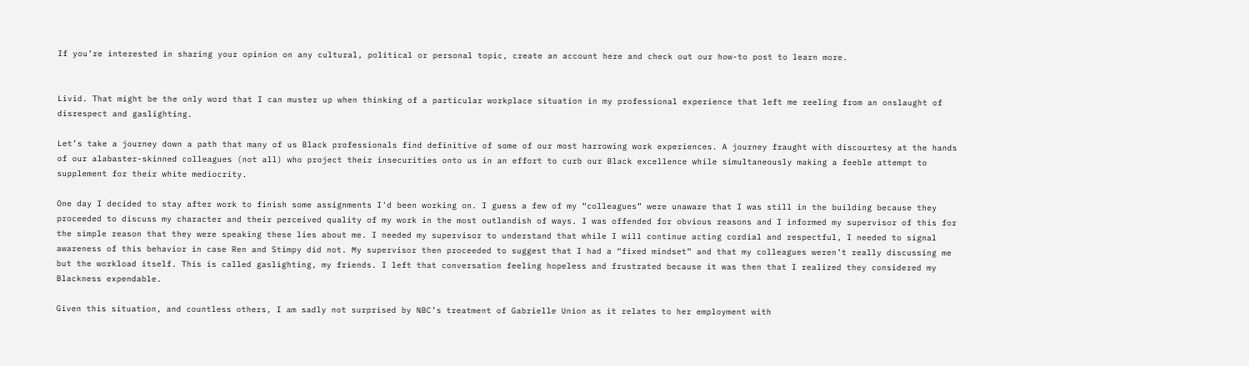If you’re interested in sharing your opinion on any cultural, political or personal topic, create an account here and check out our how-to post to learn more.


Livid. That might be the only word that I can muster up when thinking of a particular workplace situation in my professional experience that left me reeling from an onslaught of disrespect and gaslighting.

Let’s take a journey down a path that many of us Black professionals find definitive of some of our most harrowing work experiences. A journey fraught with discourtesy at the hands of our alabaster-skinned colleagues (not all) who project their insecurities onto us in an effort to curb our Black excellence while simultaneously making a feeble attempt to supplement for their white mediocrity.

One day I decided to stay after work to finish some assignments I'd been working on. I guess a few of my “colleagues” were unaware that I was still in the building because they proceeded to discuss my character and their perceived quality of my work in the most outlandish of ways. I was offended for obvious reasons and I informed my supervisor of this for the simple reason that they were speaking these lies about me. I needed my supervisor to understand that while I will continue acting cordial and respectful, I needed to signal awareness of this behavior in case Ren and Stimpy did not. My supervisor then proceeded to suggest that I had a “fixed mindset” and that my colleagues weren’t really discussing me but the workload itself. This is called gaslighting, my friends. I left that conversation feeling hopeless and frustrated because it was then that I realized they considered my Blackness expendable.

Given this situation, and countless others, I am sadly not surprised by NBC’s treatment of Gabrielle Union as it relates to her employment with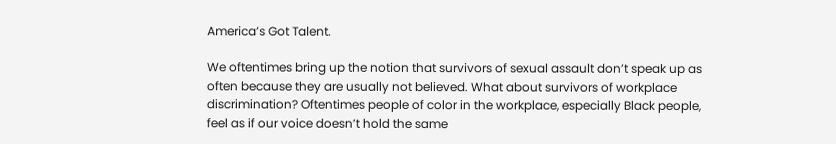America’s Got Talent.

We oftentimes bring up the notion that survivors of sexual assault don’t speak up as often because they are usually not believed. What about survivors of workplace discrimination? Oftentimes people of color in the workplace, especially Black people, feel as if our voice doesn’t hold the same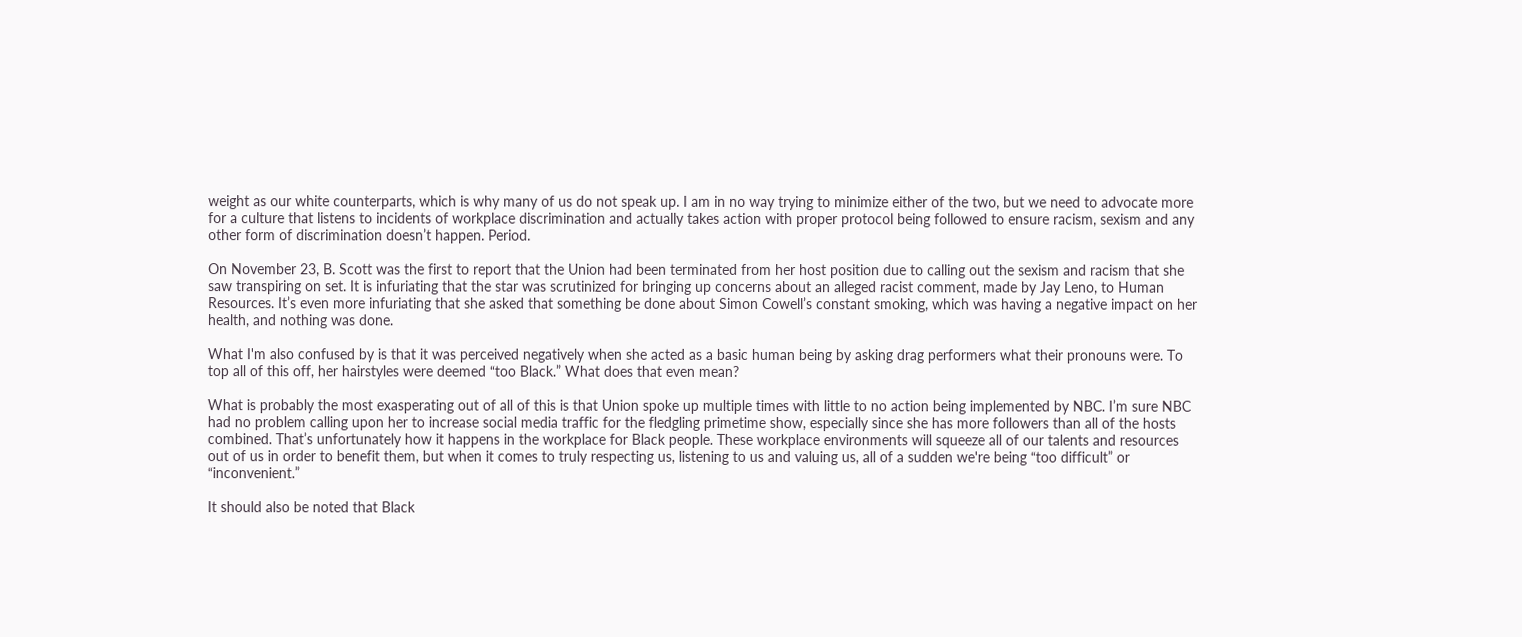weight as our white counterparts, which is why many of us do not speak up. I am in no way trying to minimize either of the two, but we need to advocate more for a culture that listens to incidents of workplace discrimination and actually takes action with proper protocol being followed to ensure racism, sexism and any other form of discrimination doesn’t happen. Period.

On November 23, B. Scott was the first to report that the Union had been terminated from her host position due to calling out the sexism and racism that she saw transpiring on set. It is infuriating that the star was scrutinized for bringing up concerns about an alleged racist comment, made by Jay Leno, to Human Resources. It’s even more infuriating that she asked that something be done about Simon Cowell’s constant smoking, which was having a negative impact on her health, and nothing was done.

What I'm also confused by is that it was perceived negatively when she acted as a basic human being by asking drag performers what their pronouns were. To top all of this off, her hairstyles were deemed “too Black.” What does that even mean?

What is probably the most exasperating out of all of this is that Union spoke up multiple times with little to no action being implemented by NBC. I’m sure NBC had no problem calling upon her to increase social media traffic for the fledgling primetime show, especially since she has more followers than all of the hosts combined. That’s unfortunately how it happens in the workplace for Black people. These workplace environments will squeeze all of our talents and resources out of us in order to benefit them, but when it comes to truly respecting us, listening to us and valuing us, all of a sudden we're being “too difficult” or “inconvenient.”

It should also be noted that Black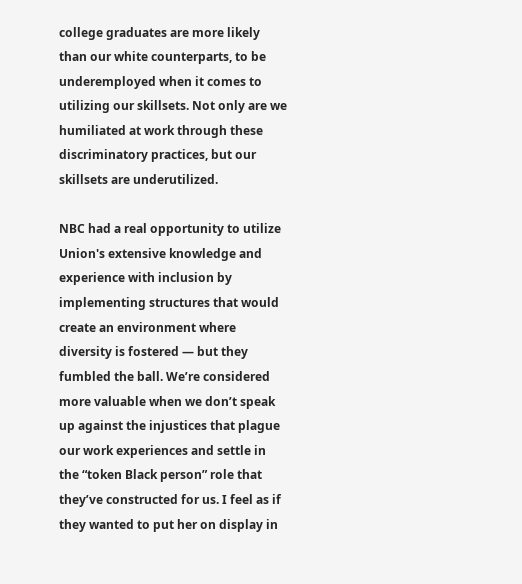college graduates are more likely than our white counterparts, to be underemployed when it comes to utilizing our skillsets. Not only are we humiliated at work through these discriminatory practices, but our skillsets are underutilized.

NBC had a real opportunity to utilize Union's extensive knowledge and experience with inclusion by implementing structures that would create an environment where diversity is fostered — but they fumbled the ball. We’re considered more valuable when we don’t speak up against the injustices that plague our work experiences and settle in the “token Black person” role that they’ve constructed for us. I feel as if they wanted to put her on display in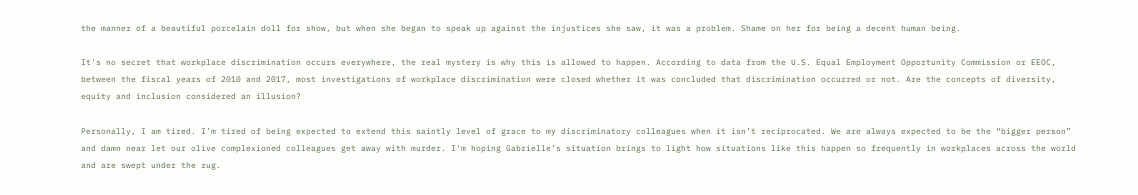the manner of a beautiful porcelain doll for show, but when she began to speak up against the injustices she saw, it was a problem. Shame on her for being a decent human being.

It's no secret that workplace discrimination occurs everywhere, the real mystery is why this is allowed to happen. According to data from the U.S. Equal Employment Opportunity Commission or EEOC, between the fiscal years of 2010 and 2017, most investigations of workplace discrimination were closed whether it was concluded that discrimination occurred or not. Are the concepts of diversity, equity and inclusion considered an illusion?

Personally, I am tired. I’m tired of being expected to extend this saintly level of grace to my discriminatory colleagues when it isn’t reciprocated. We are always expected to be the “bigger person” and damn near let our olive complexioned colleagues get away with murder. I'm hoping Gabrielle’s situation brings to light how situations like this happen so frequently in workplaces across the world and are swept under the rug.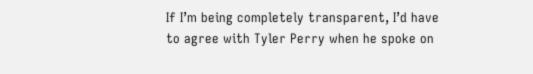If I’m being completely transparent, I’d have to agree with Tyler Perry when he spoke on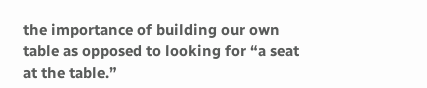the importance of building our own table as opposed to looking for “a seat at the table.”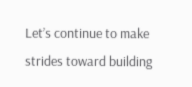Let’s continue to make strides toward building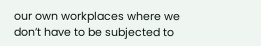our own workplaces where we don’t have to be subjected to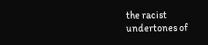the racist undertones of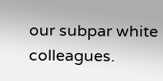our subpar white colleagues.